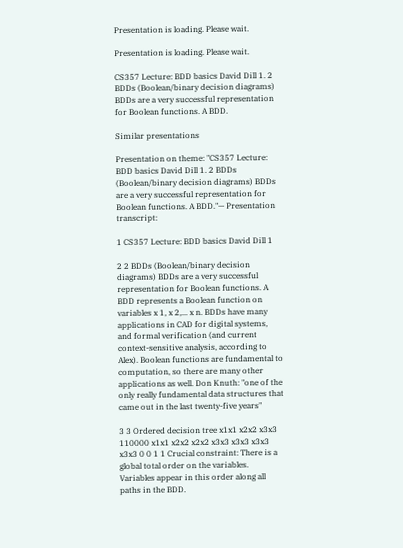Presentation is loading. Please wait.

Presentation is loading. Please wait.

CS357 Lecture: BDD basics David Dill 1. 2 BDDs (Boolean/binary decision diagrams) BDDs are a very successful representation for Boolean functions. A BDD.

Similar presentations

Presentation on theme: "CS357 Lecture: BDD basics David Dill 1. 2 BDDs (Boolean/binary decision diagrams) BDDs are a very successful representation for Boolean functions. A BDD."— Presentation transcript:

1 CS357 Lecture: BDD basics David Dill 1

2 2 BDDs (Boolean/binary decision diagrams) BDDs are a very successful representation for Boolean functions. A BDD represents a Boolean function on variables x 1, x 2,... x n. BDDs have many applications in CAD for digital systems, and formal verification (and current context-sensitive analysis, according to Alex). Boolean functions are fundamental to computation, so there are many other applications as well. Don Knuth: "one of the only really fundamental data structures that came out in the last twenty-five years"

3 3 Ordered decision tree x1x1 x2x2 x3x3 110000 x1x1 x2x2 x2x2 x3x3 x3x3 x3x3 x3x3 0 0 1 1 Crucial constraint: There is a global total order on the variables. Variables appear in this order along all paths in the BDD.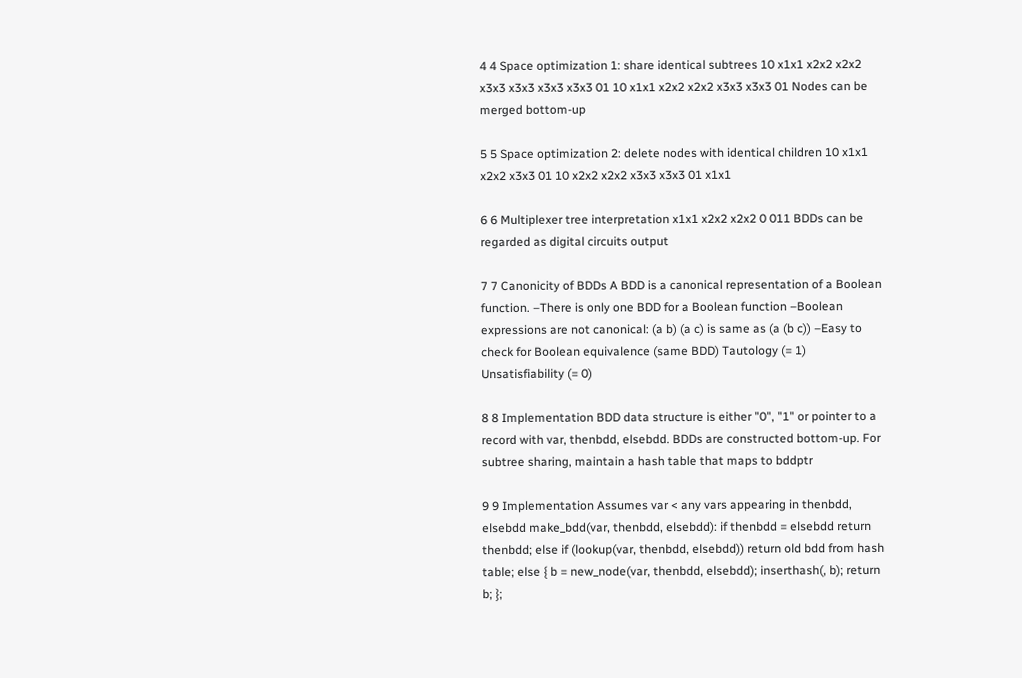4 4 Space optimization 1: share identical subtrees 10 x1x1 x2x2 x2x2 x3x3 x3x3 x3x3 x3x3 01 10 x1x1 x2x2 x2x2 x3x3 x3x3 01 Nodes can be merged bottom-up

5 5 Space optimization 2: delete nodes with identical children 10 x1x1 x2x2 x3x3 01 10 x2x2 x2x2 x3x3 x3x3 01 x1x1

6 6 Multiplexer tree interpretation x1x1 x2x2 x2x2 0 011 BDDs can be regarded as digital circuits output

7 7 Canonicity of BDDs A BDD is a canonical representation of a Boolean function. –There is only one BDD for a Boolean function –Boolean expressions are not canonical: (a b) (a c) is same as (a (b c)) –Easy to check for Boolean equivalence (same BDD) Tautology (= 1) Unsatisfiability (= 0)

8 8 Implementation BDD data structure is either "0", "1" or pointer to a record with var, thenbdd, elsebdd. BDDs are constructed bottom-up. For subtree sharing, maintain a hash table that maps to bddptr

9 9 Implementation Assumes var < any vars appearing in thenbdd, elsebdd make_bdd(var, thenbdd, elsebdd): if thenbdd = elsebdd return thenbdd; else if (lookup(var, thenbdd, elsebdd)) return old bdd from hash table; else { b = new_node(var, thenbdd, elsebdd); inserthash(, b); return b; };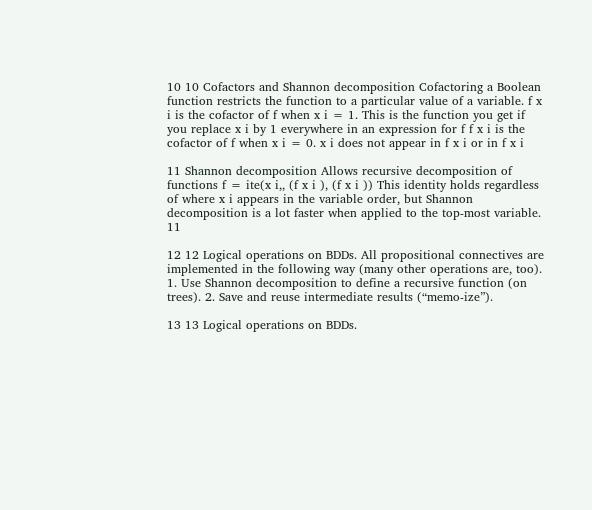10 10 Cofactors and Shannon decomposition Cofactoring a Boolean function restricts the function to a particular value of a variable. f x i is the cofactor of f when x i = 1. This is the function you get if you replace x i by 1 everywhere in an expression for f f x i is the cofactor of f when x i = 0. x i does not appear in f x i or in f x i

11 Shannon decomposition Allows recursive decomposition of functions f = ite(x i,, (f x i ), (f x i )) This identity holds regardless of where x i appears in the variable order, but Shannon decomposition is a lot faster when applied to the top-most variable. 11

12 12 Logical operations on BDDs. All propositional connectives are implemented in the following way (many other operations are, too). 1. Use Shannon decomposition to define a recursive function (on trees). 2. Save and reuse intermediate results (“memo-ize”).

13 13 Logical operations on BDDs.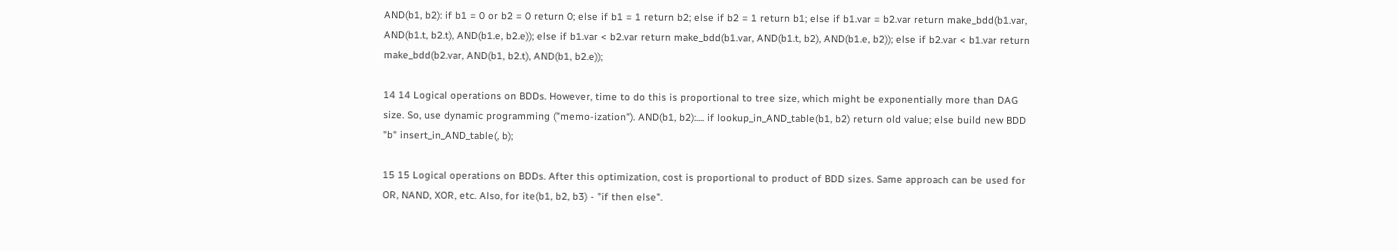AND(b1, b2): if b1 = 0 or b2 = 0 return 0; else if b1 = 1 return b2; else if b2 = 1 return b1; else if b1.var = b2.var return make_bdd(b1.var, AND(b1.t, b2.t), AND(b1.e, b2.e)); else if b1.var < b2.var return make_bdd(b1.var, AND(b1.t, b2), AND(b1.e, b2)); else if b2.var < b1.var return make_bdd(b2.var, AND(b1, b2.t), AND(b1, b2.e));

14 14 Logical operations on BDDs. However, time to do this is proportional to tree size, which might be exponentially more than DAG size. So, use dynamic programming ("memo-ization"). AND(b1, b2):.... if lookup_in_AND_table(b1, b2) return old value; else build new BDD "b" insert_in_AND_table(, b);

15 15 Logical operations on BDDs. After this optimization, cost is proportional to product of BDD sizes. Same approach can be used for OR, NAND, XOR, etc. Also, for ite(b1, b2, b3) - "if then else".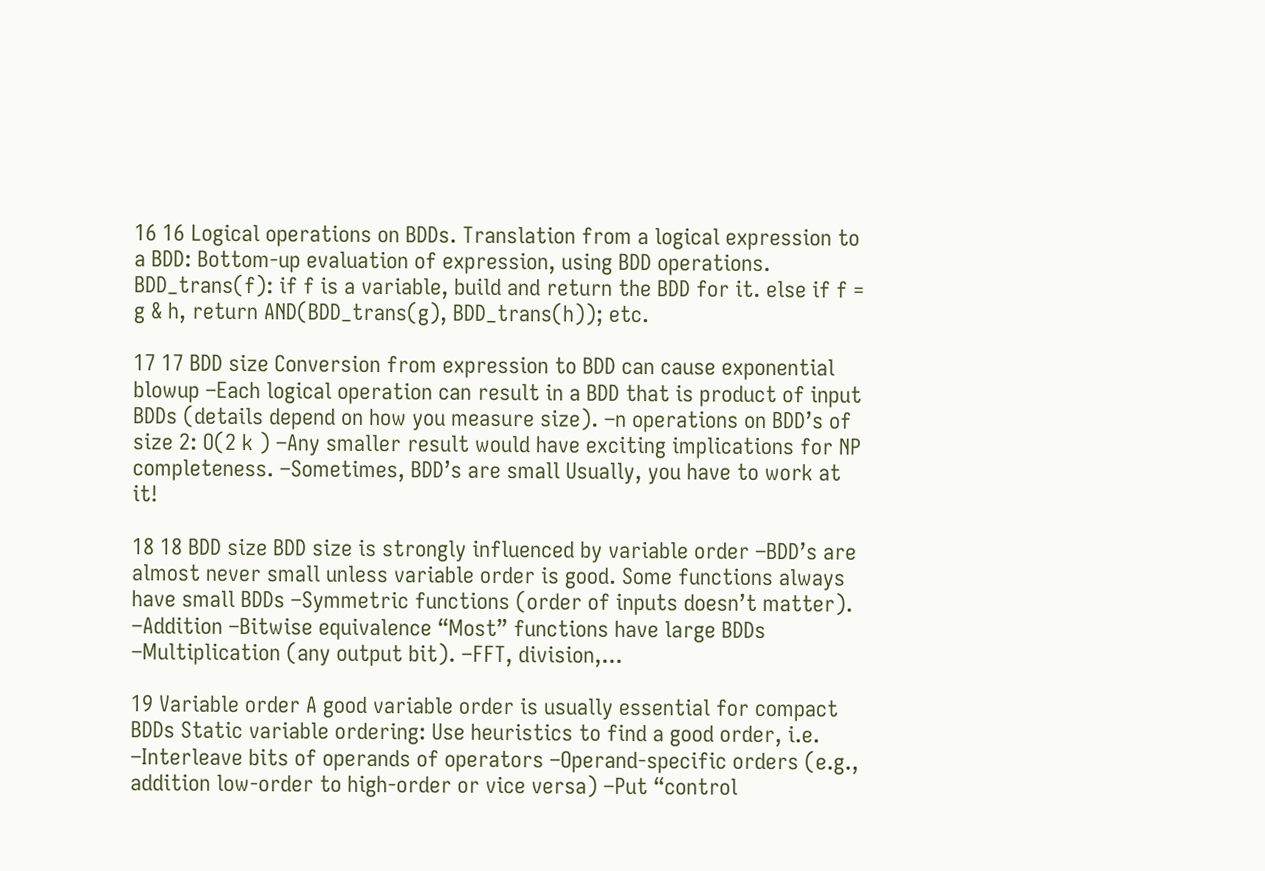16 16 Logical operations on BDDs. Translation from a logical expression to a BDD: Bottom-up evaluation of expression, using BDD operations. BDD_trans(f): if f is a variable, build and return the BDD for it. else if f = g & h, return AND(BDD_trans(g), BDD_trans(h)); etc.

17 17 BDD size Conversion from expression to BDD can cause exponential blowup –Each logical operation can result in a BDD that is product of input BDDs (details depend on how you measure size). –n operations on BDD’s of size 2: O(2 k ) –Any smaller result would have exciting implications for NP completeness. –Sometimes, BDD’s are small Usually, you have to work at it!

18 18 BDD size BDD size is strongly influenced by variable order –BDD’s are almost never small unless variable order is good. Some functions always have small BDDs –Symmetric functions (order of inputs doesn’t matter). –Addition –Bitwise equivalence “Most” functions have large BDDs –Multiplication (any output bit). –FFT, division,...

19 Variable order A good variable order is usually essential for compact BDDs Static variable ordering: Use heuristics to find a good order, i.e. –Interleave bits of operands of operators –Operand-specific orders (e.g., addition low-order to high-order or vice versa) –Put “control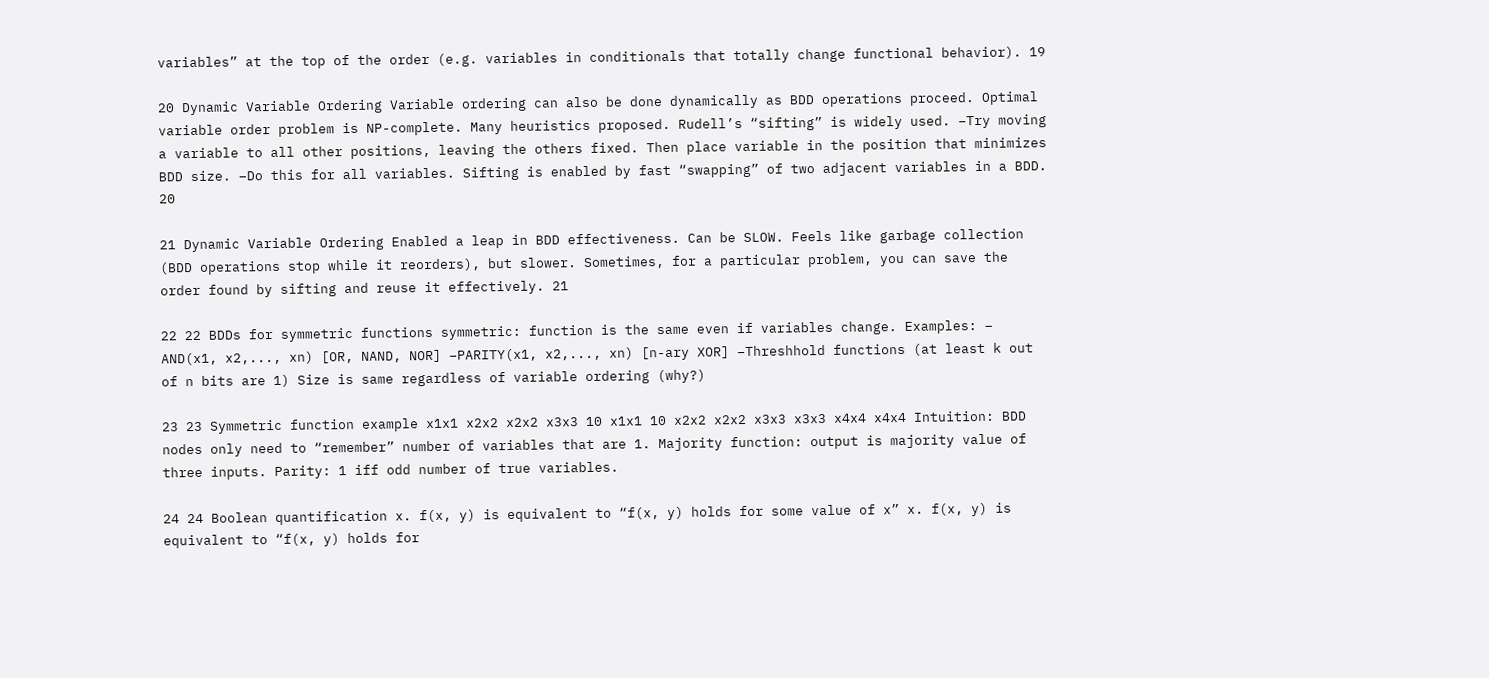variables” at the top of the order (e.g. variables in conditionals that totally change functional behavior). 19

20 Dynamic Variable Ordering Variable ordering can also be done dynamically as BDD operations proceed. Optimal variable order problem is NP-complete. Many heuristics proposed. Rudell’s “sifting” is widely used. –Try moving a variable to all other positions, leaving the others fixed. Then place variable in the position that minimizes BDD size. –Do this for all variables. Sifting is enabled by fast “swapping” of two adjacent variables in a BDD. 20

21 Dynamic Variable Ordering Enabled a leap in BDD effectiveness. Can be SLOW. Feels like garbage collection (BDD operations stop while it reorders), but slower. Sometimes, for a particular problem, you can save the order found by sifting and reuse it effectively. 21

22 22 BDDs for symmetric functions symmetric: function is the same even if variables change. Examples: – AND(x1, x2,..., xn) [OR, NAND, NOR] –PARITY(x1, x2,..., xn) [n-ary XOR] –Threshhold functions (at least k out of n bits are 1) Size is same regardless of variable ordering (why?)

23 23 Symmetric function example x1x1 x2x2 x2x2 x3x3 10 x1x1 10 x2x2 x2x2 x3x3 x3x3 x4x4 x4x4 Intuition: BDD nodes only need to “remember” number of variables that are 1. Majority function: output is majority value of three inputs. Parity: 1 iff odd number of true variables.

24 24 Boolean quantification x. f(x, y) is equivalent to “f(x, y) holds for some value of x” x. f(x, y) is equivalent to “f(x, y) holds for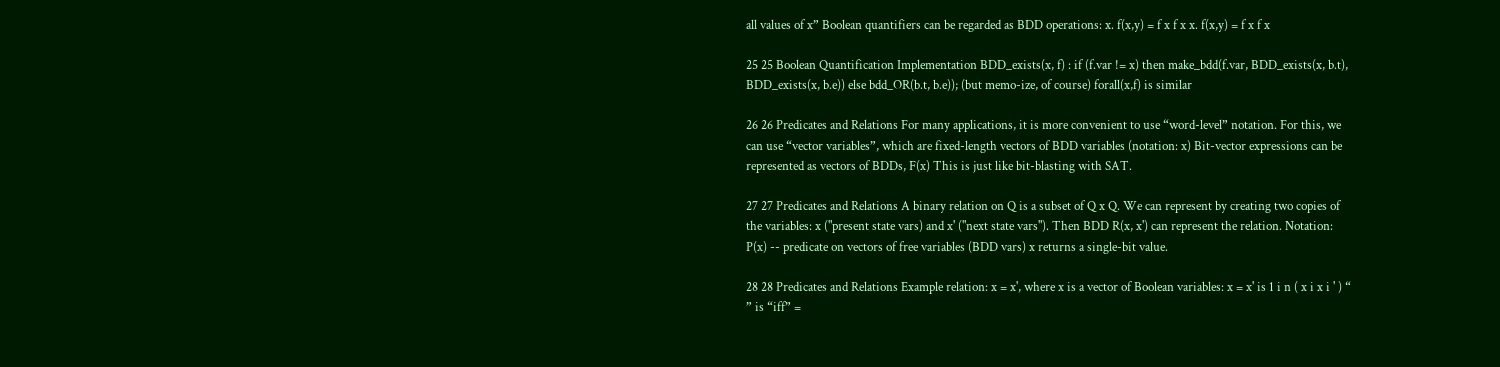all values of x” Boolean quantifiers can be regarded as BDD operations: x. f(x,y) = f x f x x. f(x,y) = f x f x

25 25 Boolean Quantification Implementation BDD_exists(x, f) : if (f.var != x) then make_bdd(f.var, BDD_exists(x, b.t), BDD_exists(x, b.e)) else bdd_OR(b.t, b.e)); (but memo-ize, of course) forall(x,f) is similar

26 26 Predicates and Relations For many applications, it is more convenient to use “word-level” notation. For this, we can use “vector variables”, which are fixed-length vectors of BDD variables (notation: x) Bit-vector expressions can be represented as vectors of BDDs, F(x) This is just like bit-blasting with SAT.

27 27 Predicates and Relations A binary relation on Q is a subset of Q x Q. We can represent by creating two copies of the variables: x ("present state vars) and x' ("next state vars"). Then BDD R(x, x') can represent the relation. Notation: P(x) -- predicate on vectors of free variables (BDD vars) x returns a single-bit value.

28 28 Predicates and Relations Example relation: x = x', where x is a vector of Boolean variables: x = x' is 1 i n ( x i x i ' ) “ ” is “iff” =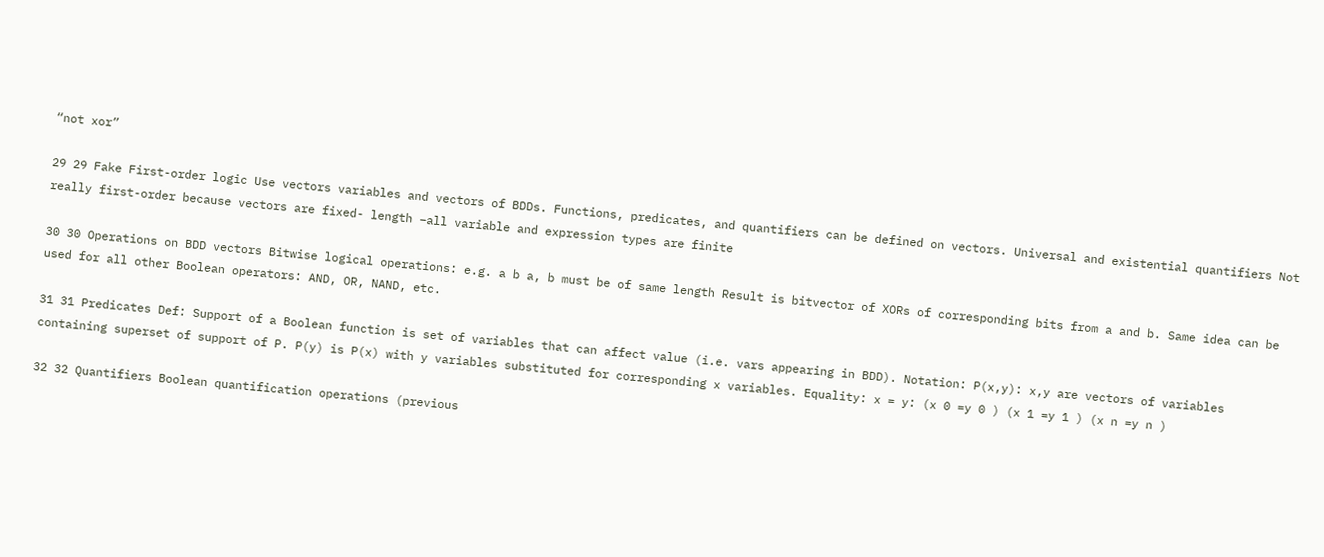“not xor”

29 29 Fake First-order logic Use vectors variables and vectors of BDDs. Functions, predicates, and quantifiers can be defined on vectors. Universal and existential quantifiers Not really first-order because vectors are fixed- length –all variable and expression types are finite

30 30 Operations on BDD vectors Bitwise logical operations: e.g. a b a, b must be of same length Result is bitvector of XORs of corresponding bits from a and b. Same idea can be used for all other Boolean operators: AND, OR, NAND, etc.

31 31 Predicates Def: Support of a Boolean function is set of variables that can affect value (i.e. vars appearing in BDD). Notation: P(x,y): x,y are vectors of variables containing superset of support of P. P(y) is P(x) with y variables substituted for corresponding x variables. Equality: x = y: (x 0 =y 0 ) (x 1 =y 1 ) (x n =y n )

32 32 Quantifiers Boolean quantification operations (previous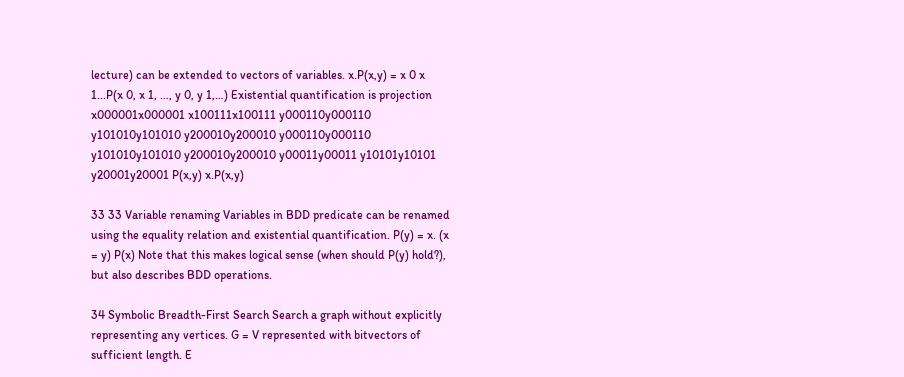lecture) can be extended to vectors of variables. x.P(x,y) = x 0 x 1...P(x 0, x 1, …, y 0, y 1,…) Existential quantification is projection x000001x000001 x100111x100111 y000110y000110 y101010y101010 y200010y200010 y000110y000110 y101010y101010 y200010y200010 y00011y00011 y10101y10101 y20001y20001 P(x,y) x.P(x,y)

33 33 Variable renaming Variables in BDD predicate can be renamed using the equality relation and existential quantification. P(y) = x. (x = y) P(x) Note that this makes logical sense (when should P(y) hold?), but also describes BDD operations.

34 Symbolic Breadth-First Search Search a graph without explicitly representing any vertices. G = V represented with bitvectors of sufficient length. E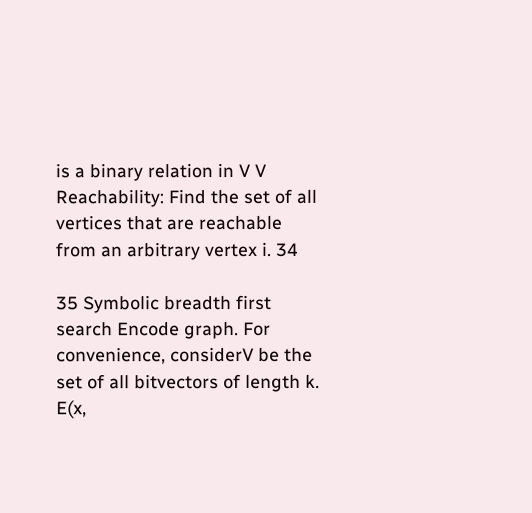is a binary relation in V V Reachability: Find the set of all vertices that are reachable from an arbitrary vertex i. 34

35 Symbolic breadth first search Encode graph. For convenience, considerV be the set of all bitvectors of length k. E(x,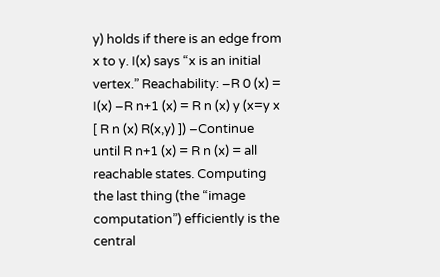y) holds if there is an edge from x to y. I(x) says “x is an initial vertex.” Reachability: –R 0 (x) = I(x) –R n+1 (x) = R n (x) y (x=y x [ R n (x) R(x,y) ]) –Continue until R n+1 (x) = R n (x) = all reachable states. Computing the last thing (the “image computation”) efficiently is the central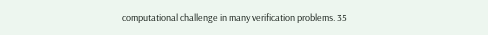computational challenge in many verification problems. 35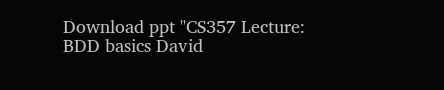Download ppt "CS357 Lecture: BDD basics David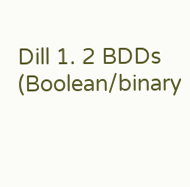Dill 1. 2 BDDs (Boolean/binary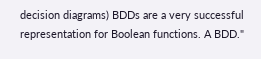decision diagrams) BDDs are a very successful representation for Boolean functions. A BDD."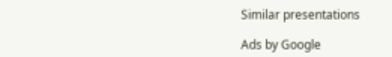Similar presentations

Ads by Google